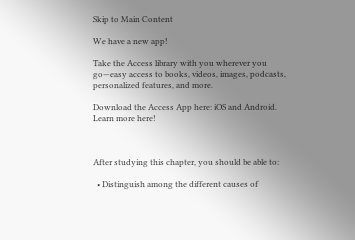Skip to Main Content

We have a new app!

Take the Access library with you wherever you go—easy access to books, videos, images, podcasts, personalized features, and more.

Download the Access App here: iOS and Android. Learn more here!



After studying this chapter, you should be able to:

  • Distinguish among the different causes of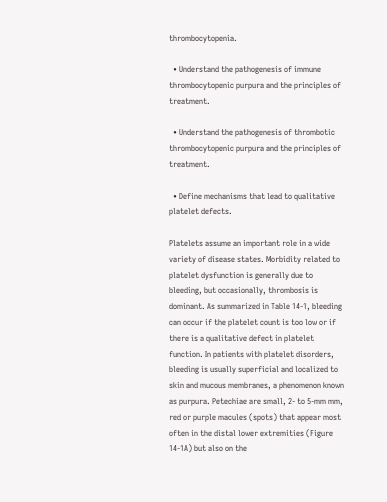thrombocytopenia.

  • Understand the pathogenesis of immune thrombocytopenic purpura and the principles of treatment.

  • Understand the pathogenesis of thrombotic thrombocytopenic purpura and the principles of treatment.

  • Define mechanisms that lead to qualitative platelet defects.

Platelets assume an important role in a wide variety of disease states. Morbidity related to platelet dysfunction is generally due to bleeding, but occasionally, thrombosis is dominant. As summarized in Table 14-1, bleeding can occur if the platelet count is too low or if there is a qualitative defect in platelet function. In patients with platelet disorders, bleeding is usually superficial and localized to skin and mucous membranes, a phenomenon known as purpura. Petechiae are small, 2- to 5-mm mm, red or purple macules (spots) that appear most often in the distal lower extremities (Figure 14-1A) but also on the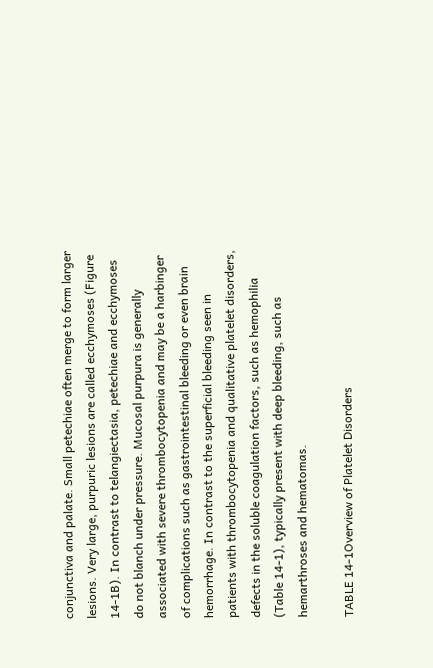conjunctiva and palate. Small petechiae often merge to form larger lesions. Very large, purpuric lesions are called ecchymoses (Figure 14-1B). In contrast to telangiectasia, petechiae and ecchymoses do not blanch under pressure. Mucosal purpura is generally associated with severe thrombocytopenia and may be a harbinger of complications such as gastrointestinal bleeding or even brain hemorrhage. In contrast to the superficial bleeding seen in patients with thrombocytopenia and qualitative platelet disorders, defects in the soluble coagulation factors, such as hemophilia (Table 14-1), typically present with deep bleeding, such as hemarthroses and hematomas.

TABLE 14-1Overview of Platelet Disorders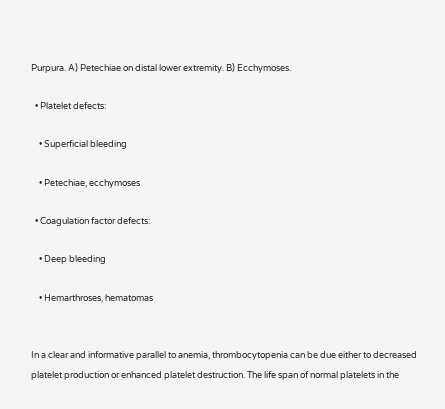Purpura. A) Petechiae on distal lower extremity. B) Ecchymoses.

  • Platelet defects:

    • Superficial bleeding

    • Petechiae, ecchymoses

  • Coagulation factor defects:

    • Deep bleeding

    • Hemarthroses, hematomas


In a clear and informative parallel to anemia, thrombocytopenia can be due either to decreased platelet production or enhanced platelet destruction. The life span of normal platelets in the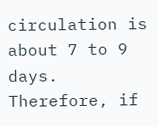circulation is about 7 to 9 days. Therefore, if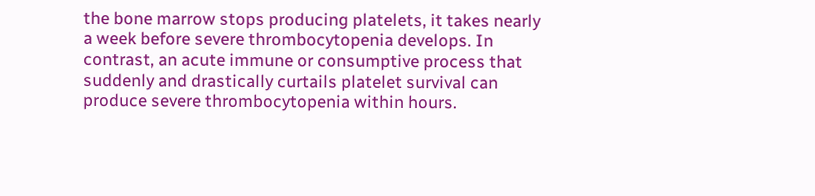the bone marrow stops producing platelets, it takes nearly a week before severe thrombocytopenia develops. In contrast, an acute immune or consumptive process that suddenly and drastically curtails platelet survival can produce severe thrombocytopenia within hours.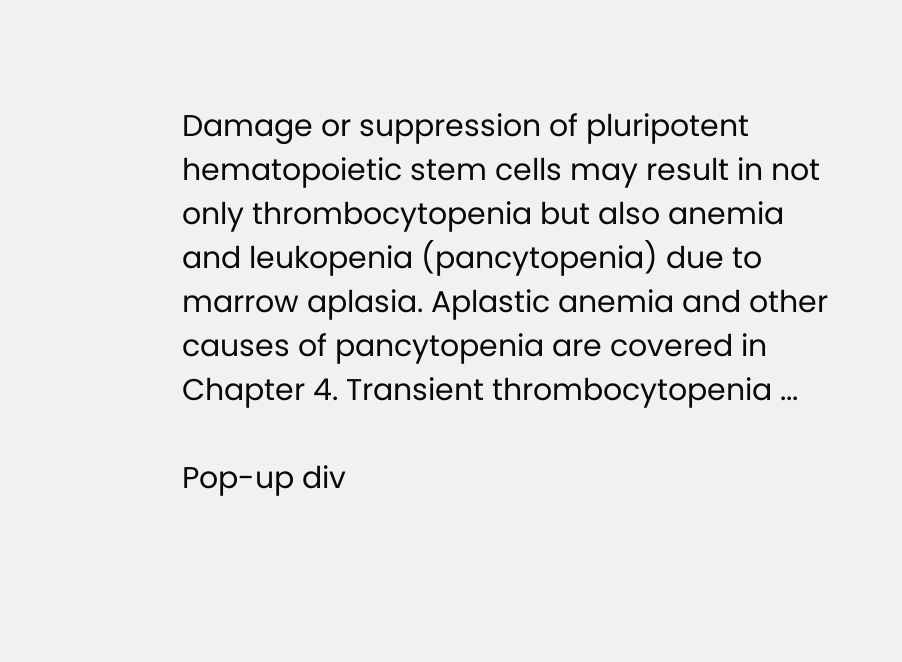Damage or suppression of pluripotent hematopoietic stem cells may result in not only thrombocytopenia but also anemia and leukopenia (pancytopenia) due to marrow aplasia. Aplastic anemia and other causes of pancytopenia are covered in Chapter 4. Transient thrombocytopenia ...

Pop-up div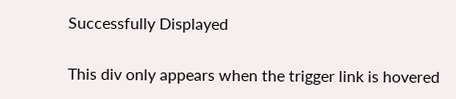Successfully Displayed

This div only appears when the trigger link is hovered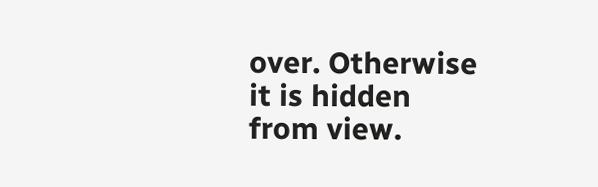over. Otherwise it is hidden from view.